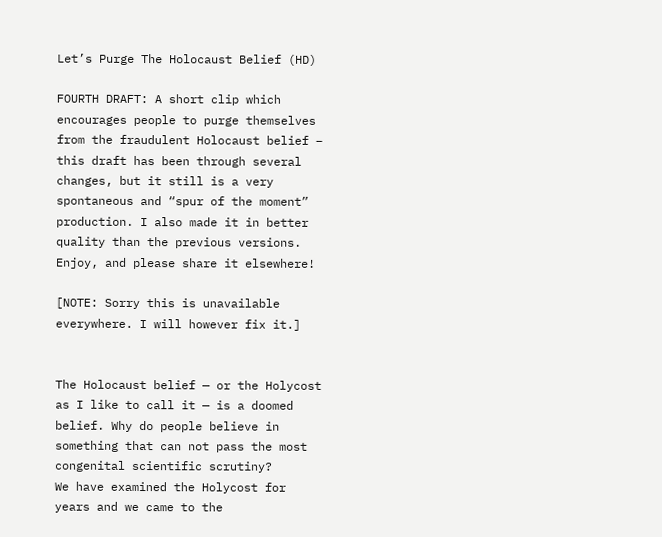Let’s Purge The Holocaust Belief (HD)

FOURTH DRAFT: A short clip which encourages people to purge themselves from the fraudulent Holocaust belief – this draft has been through several changes, but it still is a very spontaneous and “spur of the moment” production. I also made it in better quality than the previous versions. Enjoy, and please share it elsewhere!

[NOTE: Sorry this is unavailable everywhere. I will however fix it.]


The Holocaust belief — or the Holycost as I like to call it — is a doomed belief. Why do people believe in something that can not pass the most congenital scientific scrutiny?
We have examined the Holycost for years and we came to the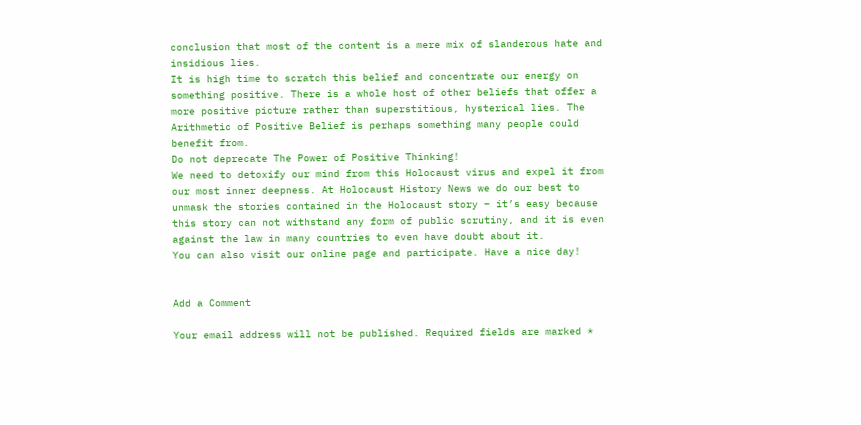conclusion that most of the content is a mere mix of slanderous hate and insidious lies.
It is high time to scratch this belief and concentrate our energy on something positive. There is a whole host of other beliefs that offer a more positive picture rather than superstitious, hysterical lies. The Arithmetic of Positive Belief is perhaps something many people could benefit from.
Do not deprecate The Power of Positive Thinking!
We need to detoxify our mind from this Holocaust virus and expel it from our most inner deepness. At Holocaust History News we do our best to unmask the stories contained in the Holocaust story – it’s easy because this story can not withstand any form of public scrutiny, and it is even against the law in many countries to even have doubt about it.
You can also visit our online page and participate. Have a nice day!


Add a Comment

Your email address will not be published. Required fields are marked *